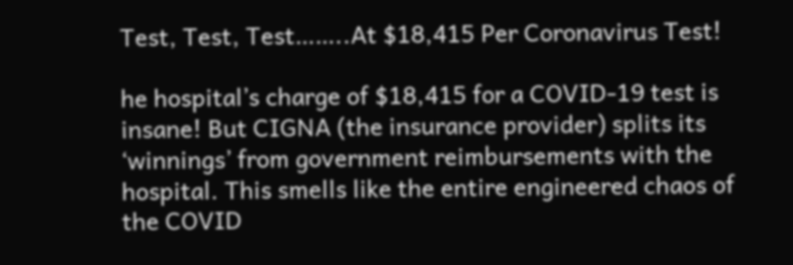Test, Test, Test……..At $18,415 Per Coronavirus Test!

he hospital’s charge of $18,415 for a COVID-19 test is insane! But CIGNA (the insurance provider) splits its ‘winnings’ from government reimbursements with the hospital. This smells like the entire engineered chaos of the COVID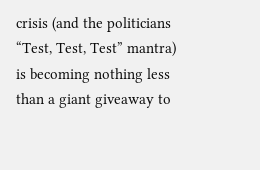crisis (and the politicians “Test, Test, Test” mantra) is becoming nothing less than a giant giveaway to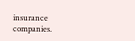insurance companies.